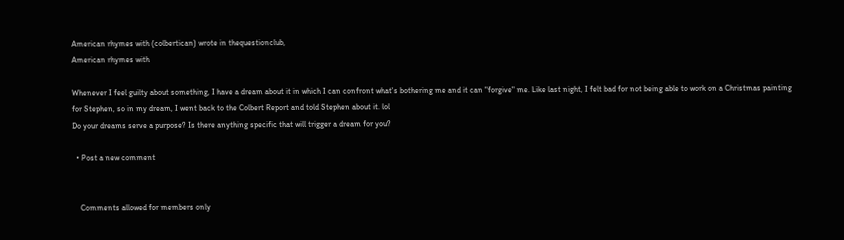American rhymes with (colbertican) wrote in thequestionclub,
American rhymes with

Whenever I feel guilty about something, I have a dream about it in which I can confront what's bothering me and it can "forgive" me. Like last night, I felt bad for not being able to work on a Christmas painting for Stephen, so in my dream, I went back to the Colbert Report and told Stephen about it. lol
Do your dreams serve a purpose? Is there anything specific that will trigger a dream for you?

  • Post a new comment


    Comments allowed for members only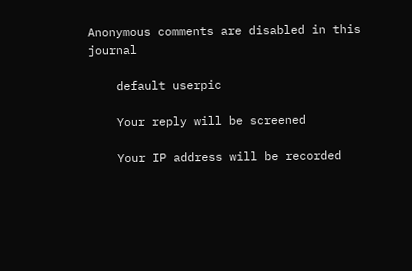Anonymous comments are disabled in this journal

    default userpic

    Your reply will be screened

    Your IP address will be recorded